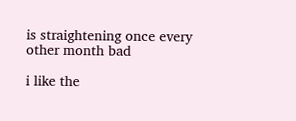is straightening once every other month bad

i like the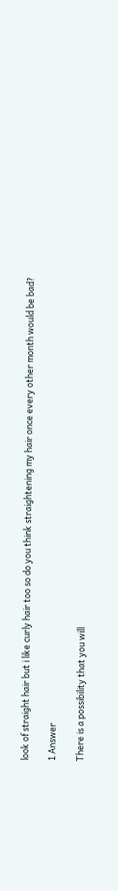look of straight hair but i like curly hair too so do you think straightening my hair once every other month would be bad?

1 Answer

There is a possibility that you will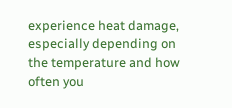experience heat damage, especially depending on the temperature and how often you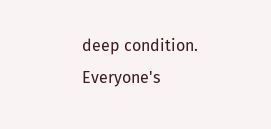deep condition. Everyone's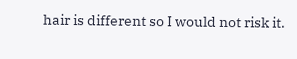hair is different so I would not risk it.